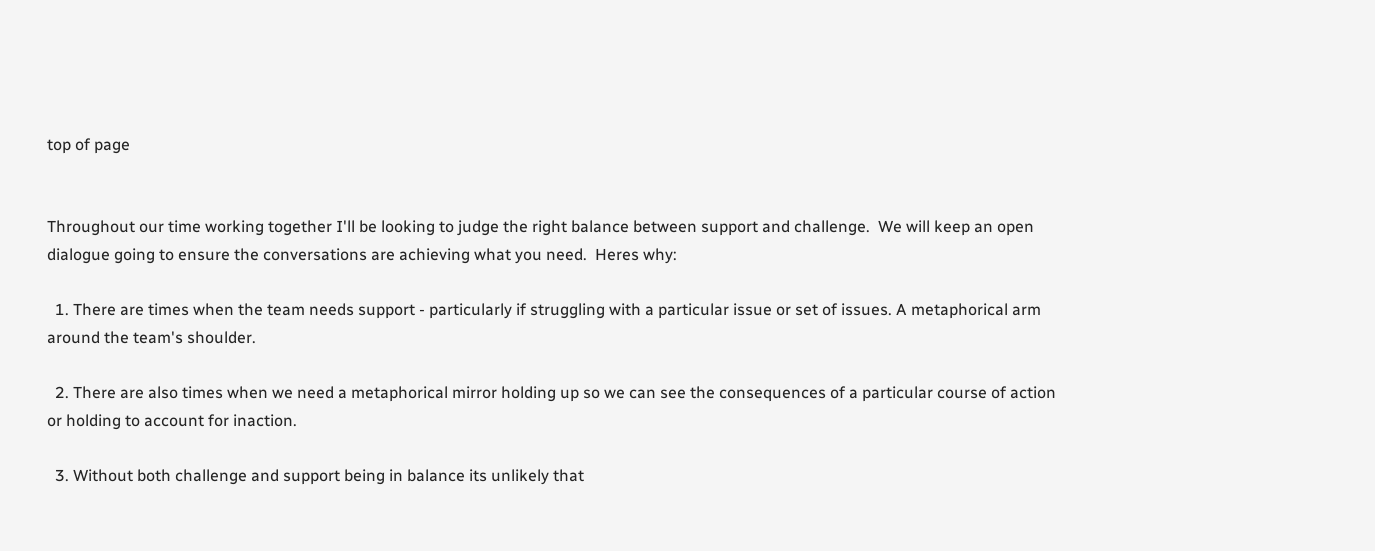top of page


Throughout our time working together I'll be looking to judge the right balance between support and challenge.  We will keep an open dialogue going to ensure the conversations are achieving what you need.  Heres why:

  1. There are times when the team needs support - particularly if struggling with a particular issue or set of issues. A metaphorical arm around the team's shoulder.

  2. There are also times when we need a metaphorical mirror holding up so we can see the consequences of a particular course of action or holding to account for inaction.

  3. Without both challenge and support being in balance its unlikely that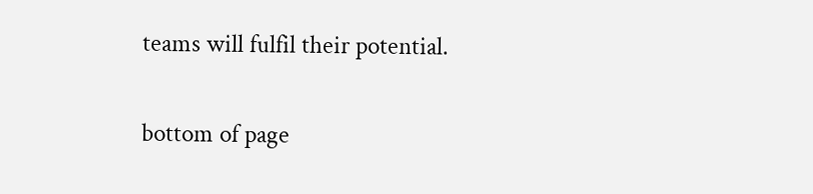teams will fulfil their potential.

bottom of page